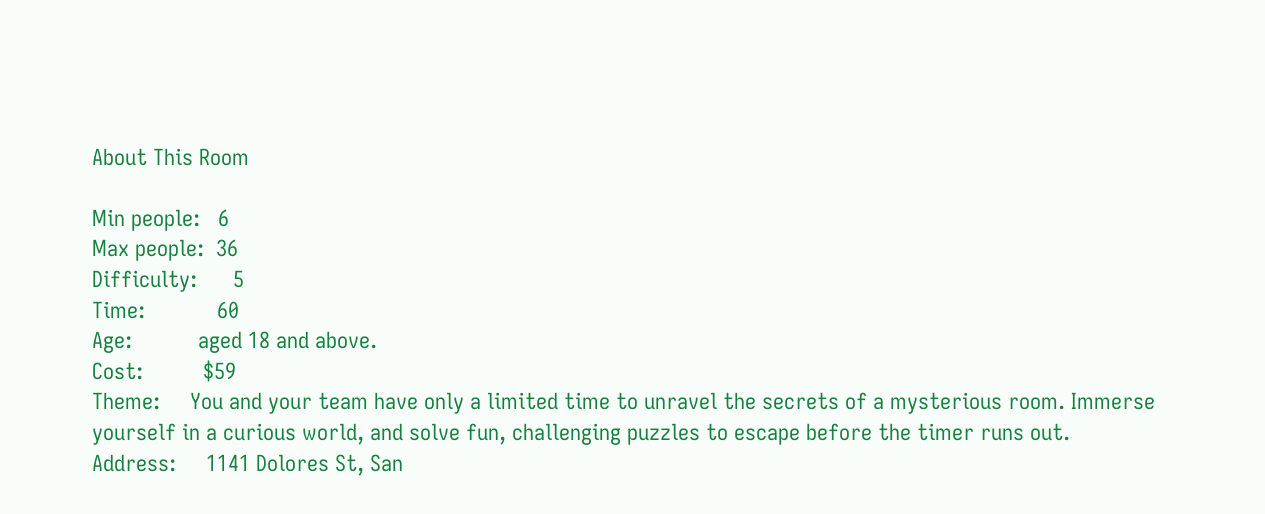About This Room

Min people:   6
Max people:  36
Difficulty:      5
Time:            60
Age:           aged 18 and above.
Cost:          $59
Theme:     You and your team have only a limited time to unravel the secrets of a mysterious room. Immerse yourself in a curious world, and solve fun, challenging puzzles to escape before the timer runs out.
Address:     1141 Dolores St, San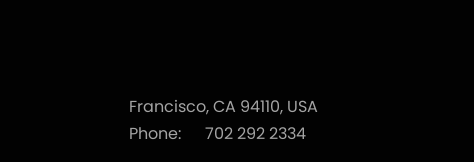Francisco, CA 94110, USA
Phone:      702 292 2334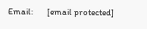Email:       [email protected]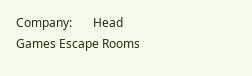Company:       Head Games Escape Rooms